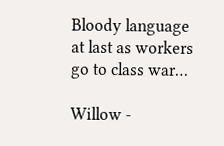Bloody language at last as workers go to class war…

Willow -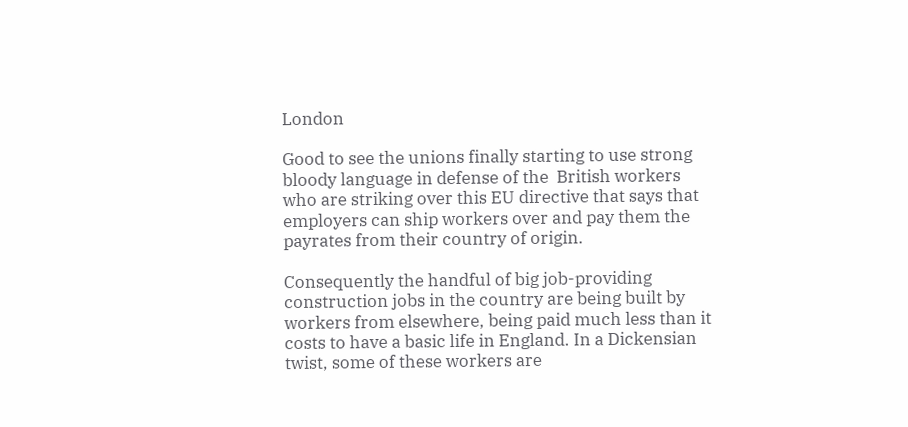London

Good to see the unions finally starting to use strong bloody language in defense of the  British workers who are striking over this EU directive that says that employers can ship workers over and pay them the payrates from their country of origin.

Consequently the handful of big job-providing construction jobs in the country are being built by workers from elsewhere, being paid much less than it costs to have a basic life in England. In a Dickensian twist, some of these workers are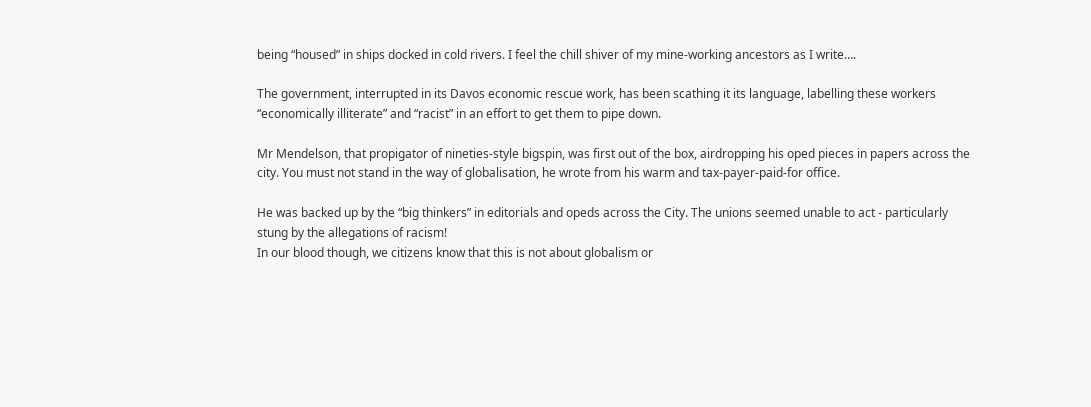being “housed” in ships docked in cold rivers. I feel the chill shiver of my mine-working ancestors as I write….

The government, interrupted in its Davos economic rescue work, has been scathing it its language, labelling these workers “economically illiterate” and “racist” in an effort to get them to pipe down.

Mr Mendelson, that propigator of nineties-style bigspin, was first out of the box, airdropping his oped pieces in papers across the city. You must not stand in the way of globalisation, he wrote from his warm and tax-payer-paid-for office.

He was backed up by the “big thinkers” in editorials and opeds across the City. The unions seemed unable to act - particularly stung by the allegations of racism!
In our blood though, we citizens know that this is not about globalism or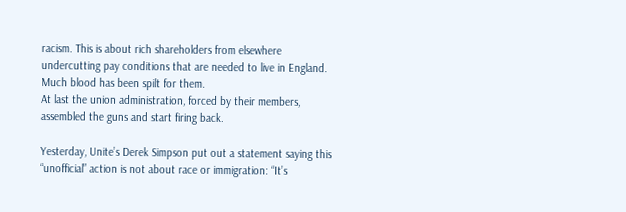racism. This is about rich shareholders from elsewhere undercutting pay conditions that are needed to live in England. Much blood has been spilt for them.
At last the union administration, forced by their members, assembled the guns and start firing back.

Yesterday, Unite’s Derek Simpson put out a statement saying this “unofficial” action is not about race or immigration: “It’s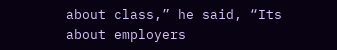about class,” he said, “Its about employers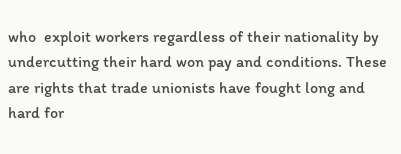who  exploit workers regardless of their nationality by undercutting their hard won pay and conditions. These are rights that trade unionists have fought long and hard for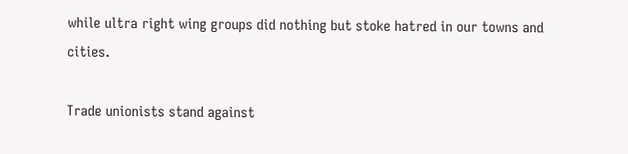while ultra right wing groups did nothing but stoke hatred in our towns and cities.

Trade unionists stand against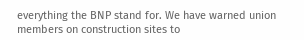everything the BNP stand for. We have warned union members on construction sites to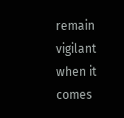remain vigilant when it comes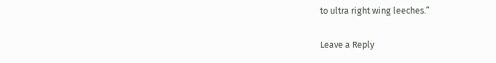to ultra right wing leeches.”

Leave a Reply